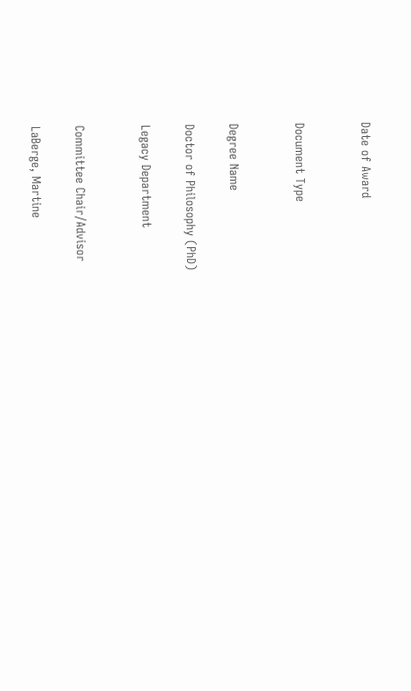Date of Award


Document Type


Degree Name

Doctor of Philosophy (PhD)

Legacy Department


Committee Chair/Advisor

LaBerge, Martine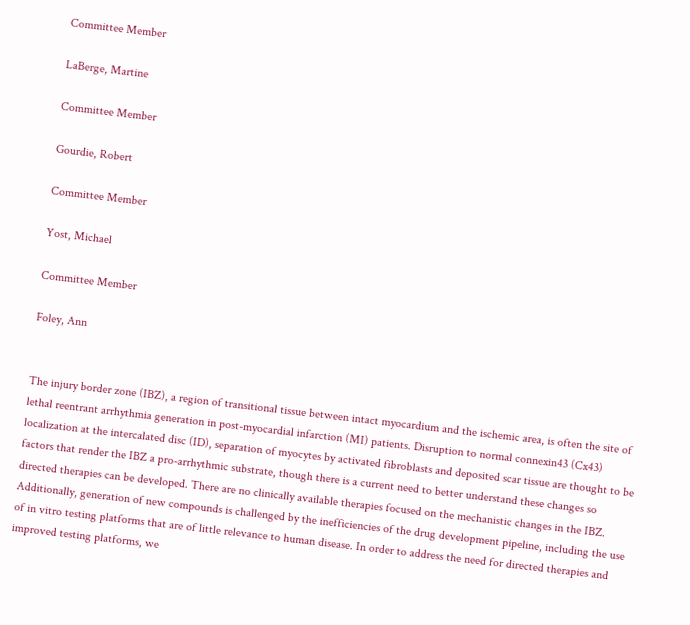Committee Member

LaBerge, Martine

Committee Member

Gourdie, Robert

Committee Member

Yost, Michael

Committee Member

Foley, Ann


The injury border zone (IBZ), a region of transitional tissue between intact myocardium and the ischemic area, is often the site of lethal reentrant arrhythmia generation in post-myocardial infarction (MI) patients. Disruption to normal connexin43 (Cx43) localization at the intercalated disc (ID), separation of myocytes by activated fibroblasts and deposited scar tissue are thought to be factors that render the IBZ a pro-arrhythmic substrate, though there is a current need to better understand these changes so directed therapies can be developed. There are no clinically available therapies focused on the mechanistic changes in the IBZ. Additionally, generation of new compounds is challenged by the inefficiencies of the drug development pipeline, including the use of in vitro testing platforms that are of little relevance to human disease. In order to address the need for directed therapies and improved testing platforms, we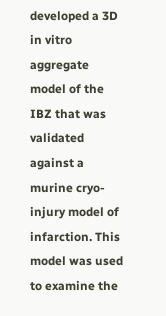developed a 3D in vitro aggregate model of the IBZ that was validated against a murine cryo-injury model of infarction. This model was used to examine the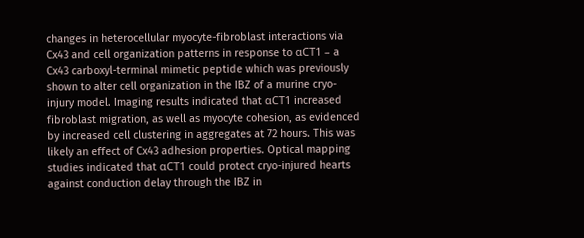changes in heterocellular myocyte-fibroblast interactions via Cx43 and cell organization patterns in response to αCT1 – a Cx43 carboxyl-terminal mimetic peptide which was previously shown to alter cell organization in the IBZ of a murine cryo-injury model. Imaging results indicated that αCT1 increased fibroblast migration, as well as myocyte cohesion, as evidenced by increased cell clustering in aggregates at 72 hours. This was likely an effect of Cx43 adhesion properties. Optical mapping studies indicated that αCT1 could protect cryo-injured hearts against conduction delay through the IBZ in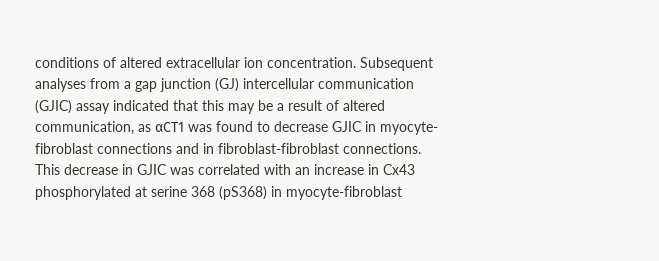conditions of altered extracellular ion concentration. Subsequent analyses from a gap junction (GJ) intercellular communication (GJIC) assay indicated that this may be a result of altered communication, as αCT1 was found to decrease GJIC in myocyte-fibroblast connections and in fibroblast-fibroblast connections. This decrease in GJIC was correlated with an increase in Cx43 phosphorylated at serine 368 (pS368) in myocyte-fibroblast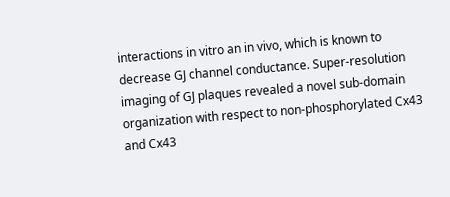interactions in vitro an in vivo, which is known to decrease GJ channel conductance. Super-resolution imaging of GJ plaques revealed a novel sub-domain organization with respect to non-phosphorylated Cx43 and Cx43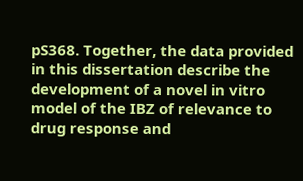pS368. Together, the data provided in this dissertation describe the development of a novel in vitro model of the IBZ of relevance to drug response and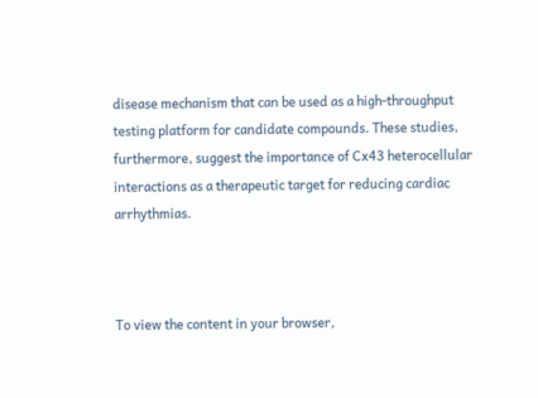disease mechanism that can be used as a high-throughput testing platform for candidate compounds. These studies, furthermore, suggest the importance of Cx43 heterocellular interactions as a therapeutic target for reducing cardiac arrhythmias.



To view the content in your browser,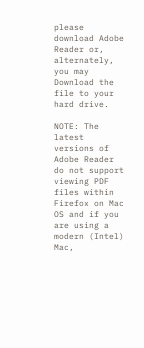please download Adobe Reader or, alternately,
you may Download the file to your hard drive.

NOTE: The latest versions of Adobe Reader do not support viewing PDF files within Firefox on Mac OS and if you are using a modern (Intel) Mac,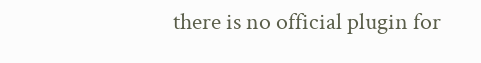there is no official plugin for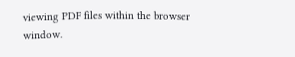viewing PDF files within the browser window.